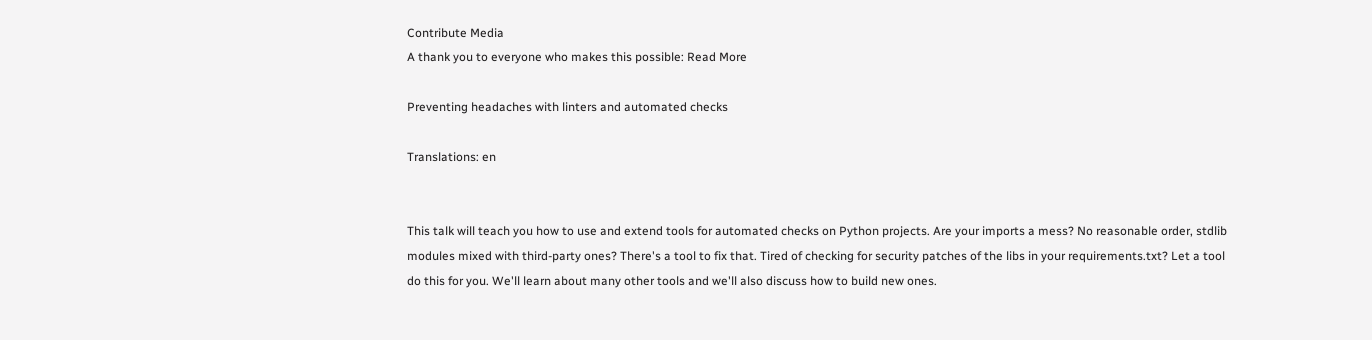Contribute Media
A thank you to everyone who makes this possible: Read More

Preventing headaches with linters and automated checks

Translations: en


This talk will teach you how to use and extend tools for automated checks on Python projects. Are your imports a mess? No reasonable order, stdlib modules mixed with third-party ones? There's a tool to fix that. Tired of checking for security patches of the libs in your requirements.txt? Let a tool do this for you. We'll learn about many other tools and we'll also discuss how to build new ones.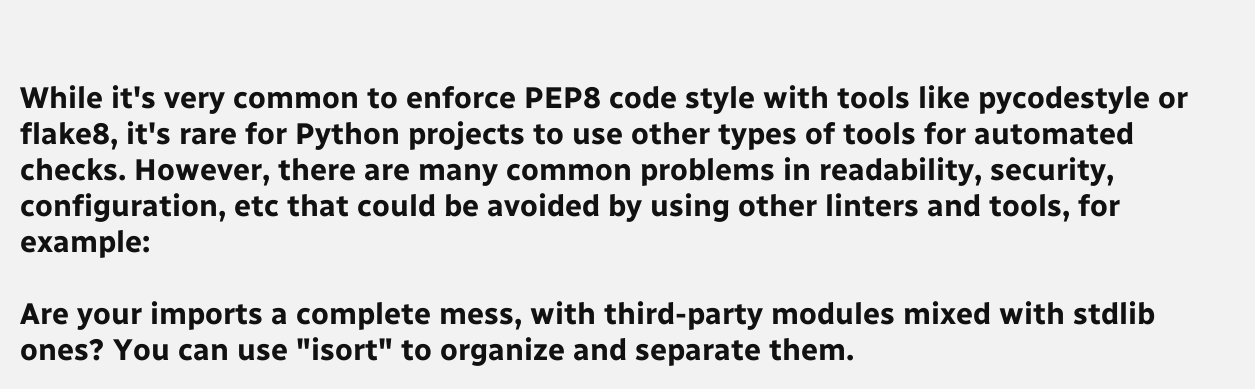While it's very common to enforce PEP8 code style with tools like pycodestyle or flake8, it's rare for Python projects to use other types of tools for automated checks. However, there are many common problems in readability, security, configuration, etc that could be avoided by using other linters and tools, for example:

Are your imports a complete mess, with third-party modules mixed with stdlib ones? You can use "isort" to organize and separate them.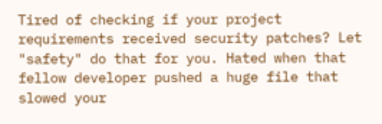Tired of checking if your project requirements received security patches? Let "safety" do that for you. Hated when that fellow developer pushed a huge file that slowed your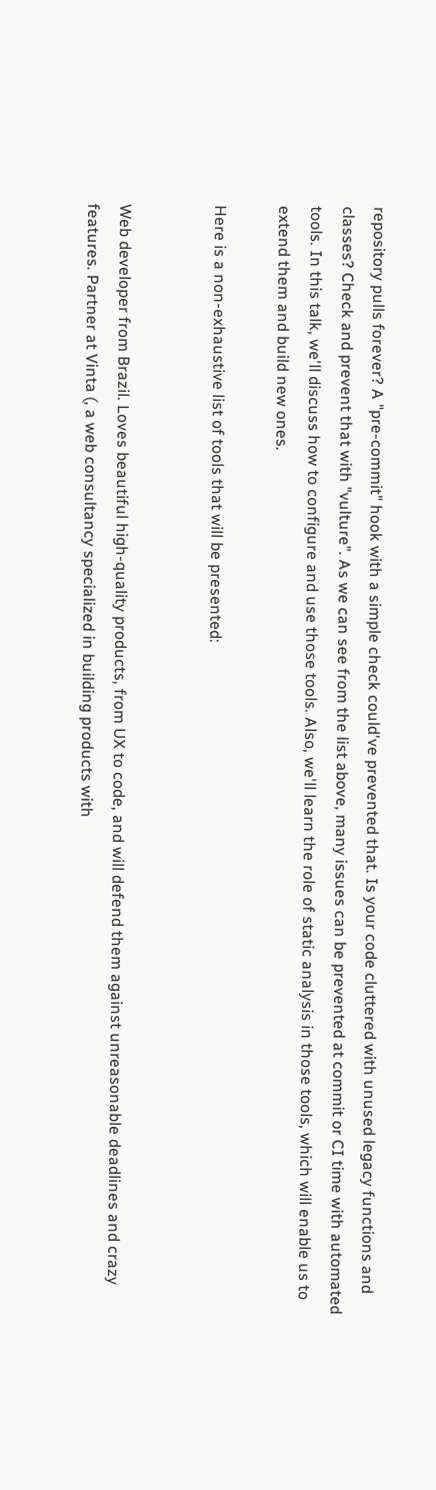repository pulls forever? A "pre-commit" hook with a simple check could've prevented that. Is your code cluttered with unused legacy functions and classes? Check and prevent that with "vulture". As we can see from the list above, many issues can be prevented at commit or CI time with automated tools. In this talk, we'll discuss how to configure and use those tools. Also, we'll learn the role of static analysis in those tools, which will enable us to extend them and build new ones.

Here is a non-exhaustive list of tools that will be presented:


Web developer from Brazil. Loves beautiful high-quality products, from UX to code, and will defend them against unreasonable deadlines and crazy features. Partner at Vinta (, a web consultancy specialized in building products with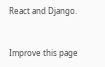React and Django.


Improve this page